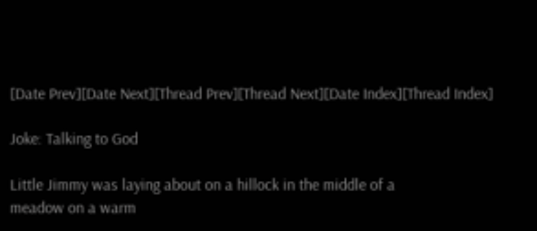[Date Prev][Date Next][Thread Prev][Thread Next][Date Index][Thread Index]

Joke: Talking to God

Little Jimmy was laying about on a hillock in the middle of a
meadow on a warm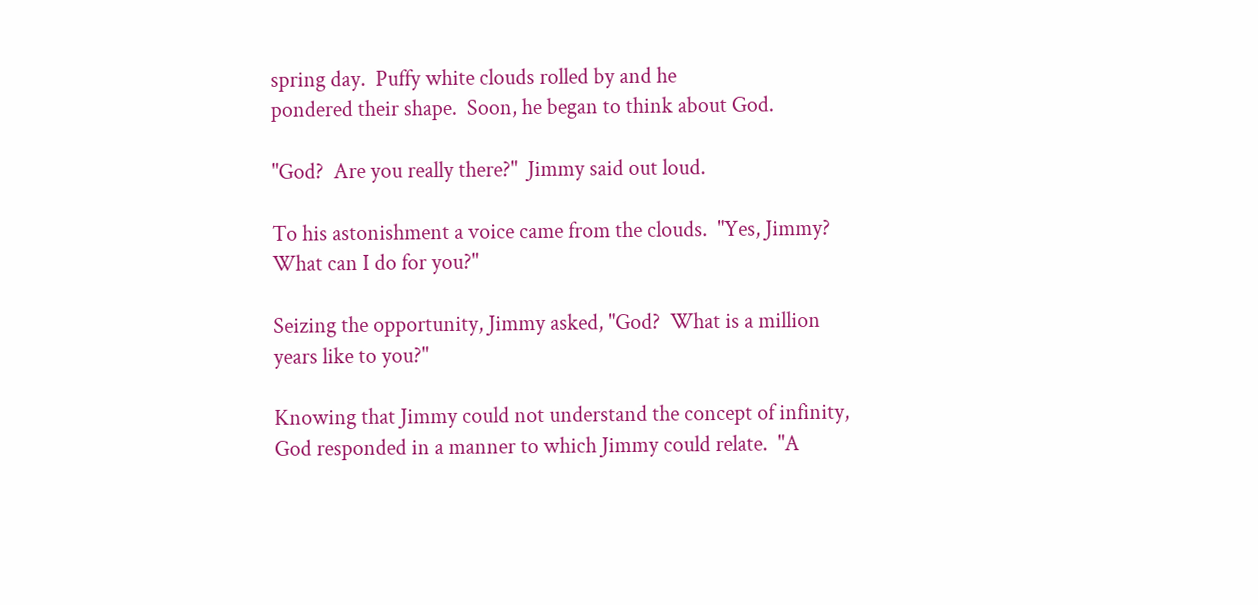spring day.  Puffy white clouds rolled by and he
pondered their shape.  Soon, he began to think about God.

"God?  Are you really there?"  Jimmy said out loud.

To his astonishment a voice came from the clouds.  "Yes, Jimmy?
What can I do for you?"

Seizing the opportunity, Jimmy asked, "God?  What is a million
years like to you?"

Knowing that Jimmy could not understand the concept of infinity,
God responded in a manner to which Jimmy could relate.  "A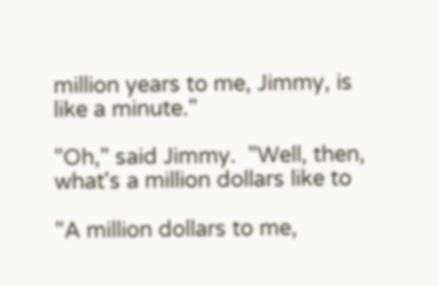million years to me, Jimmy, is like a minute."

"Oh," said Jimmy.  "Well, then, what's a million dollars like to

"A million dollars to me,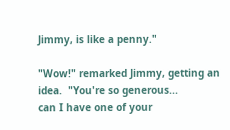Jimmy, is like a penny."

"Wow!" remarked Jimmy, getting an idea.  "You're so generous...
can I have one of your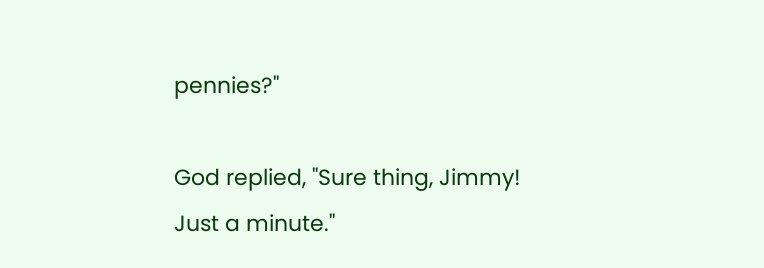pennies?"

God replied, "Sure thing, Jimmy!  Just a minute."